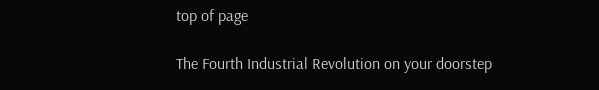top of page

The Fourth Industrial Revolution on your doorstep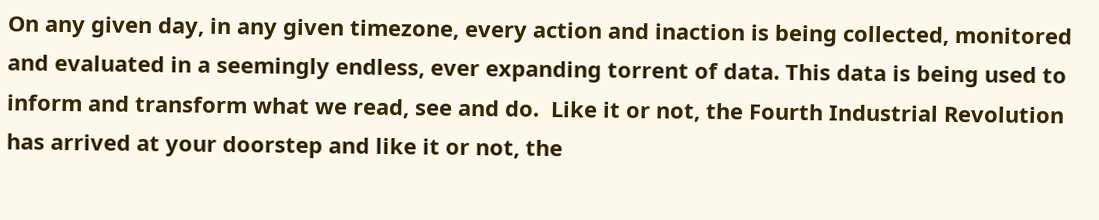On any given day, in any given timezone, every action and inaction is being collected, monitored and evaluated in a seemingly endless, ever expanding torrent of data. This data is being used to inform and transform what we read, see and do.  Like it or not, the Fourth Industrial Revolution has arrived at your doorstep and like it or not, the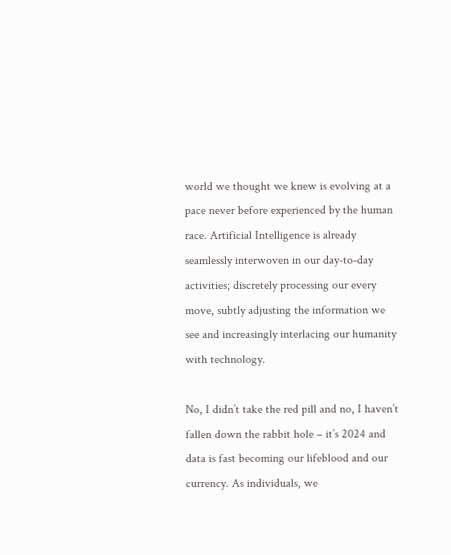world we thought we knew is evolving at a pace never before experienced by the human race. Artificial Intelligence is already seamlessly interwoven in our day-to-day activities; discretely processing our every move, subtly adjusting the information we see and increasingly interlacing our humanity with technology.

No, I didn’t take the red pill and no, I haven’t fallen down the rabbit hole – it’s 2024 and data is fast becoming our lifeblood and our currency. As individuals, we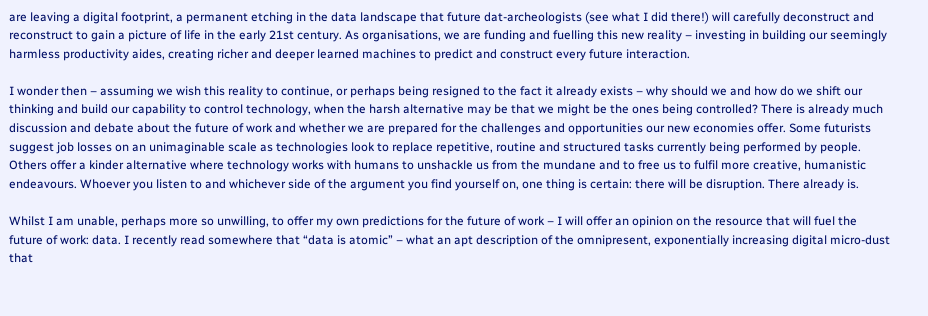are leaving a digital footprint, a permanent etching in the data landscape that future dat-archeologists (see what I did there!) will carefully deconstruct and reconstruct to gain a picture of life in the early 21st century. As organisations, we are funding and fuelling this new reality – investing in building our seemingly harmless productivity aides, creating richer and deeper learned machines to predict and construct every future interaction.

I wonder then – assuming we wish this reality to continue, or perhaps being resigned to the fact it already exists – why should we and how do we shift our thinking and build our capability to control technology, when the harsh alternative may be that we might be the ones being controlled? There is already much discussion and debate about the future of work and whether we are prepared for the challenges and opportunities our new economies offer. Some futurists suggest job losses on an unimaginable scale as technologies look to replace repetitive, routine and structured tasks currently being performed by people. Others offer a kinder alternative where technology works with humans to unshackle us from the mundane and to free us to fulfil more creative, humanistic endeavours. Whoever you listen to and whichever side of the argument you find yourself on, one thing is certain: there will be disruption. There already is.

Whilst I am unable, perhaps more so unwilling, to offer my own predictions for the future of work – I will offer an opinion on the resource that will fuel the future of work: data. I recently read somewhere that “data is atomic” – what an apt description of the omnipresent, exponentially increasing digital micro-dust that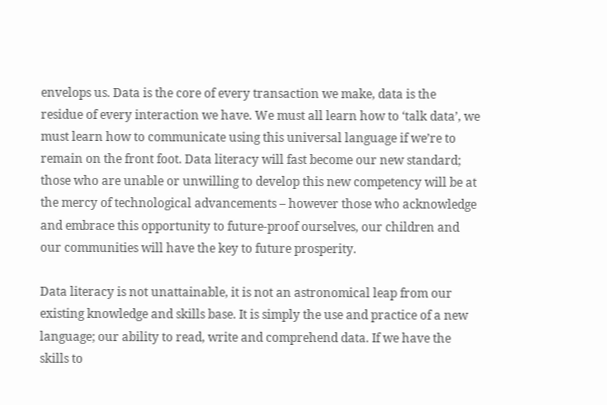envelops us. Data is the core of every transaction we make, data is the residue of every interaction we have. We must all learn how to ‘talk data’, we must learn how to communicate using this universal language if we’re to remain on the front foot. Data literacy will fast become our new standard; those who are unable or unwilling to develop this new competency will be at the mercy of technological advancements – however those who acknowledge and embrace this opportunity to future-proof ourselves, our children and our communities will have the key to future prosperity.

Data literacy is not unattainable, it is not an astronomical leap from our existing knowledge and skills base. It is simply the use and practice of a new language; our ability to read, write and comprehend data. If we have the skills to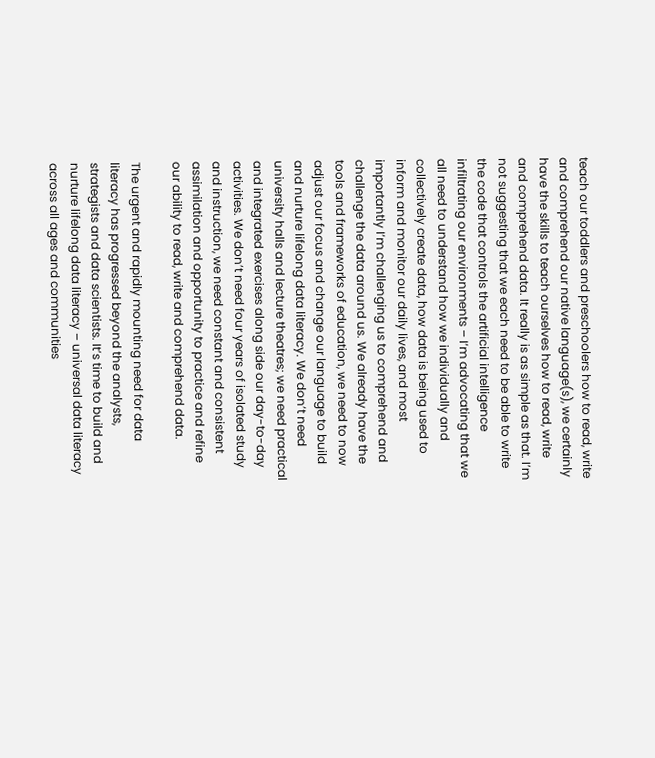teach our toddlers and preschoolers how to read, write and comprehend our native language(s), we certainly have the skills to teach ourselves how to read, write and comprehend data. It really is as simple as that. I’m not suggesting that we each need to be able to write the code that controls the artificial intelligence infiltrating our environments – I’m advocating that we all need to understand how we individually and collectively create data, how data is being used to inform and monitor our daily lives, and most importantly I’m challenging us to comprehend and challenge the data around us. We already have the tools and frameworks of education, we need to now adjust our focus and change our language to build and nurture lifelong data literacy. We don’t need university halls and lecture theatres; we need practical and integrated exercises along side our day-to-day activities. We don’t need four years of isolated study and instruction, we need constant and consistent assimilation and opportunity to practice and refine our ability to read, write and comprehend data.

The urgent and rapidly mounting need for data literacy has progressed beyond the analysts, strategists and data scientists. It’s time to build and nurture lifelong data literacy – universal data literacy across all ages and communities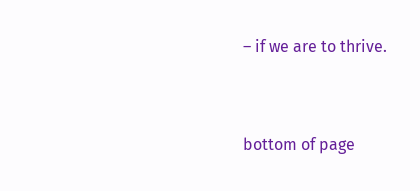– if we are to thrive.


bottom of page